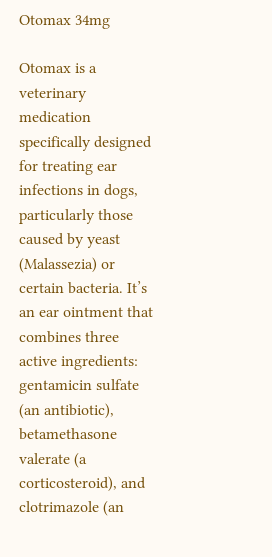Otomax 34mg

Otomax is a veterinary medication specifically designed for treating ear infections in dogs, particularly those caused by yeast (Malassezia) or certain bacteria. It’s an ear ointment that combines three active ingredients: gentamicin sulfate (an antibiotic), betamethasone valerate (a corticosteroid), and clotrimazole (an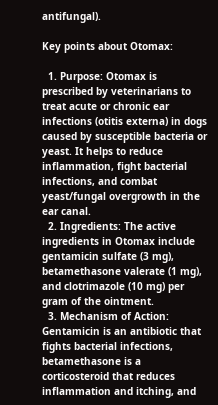antifungal).

Key points about Otomax:

  1. Purpose: Otomax is prescribed by veterinarians to treat acute or chronic ear infections (otitis externa) in dogs caused by susceptible bacteria or yeast. It helps to reduce inflammation, fight bacterial infections, and combat yeast/fungal overgrowth in the ear canal.
  2. Ingredients: The active ingredients in Otomax include gentamicin sulfate (3 mg), betamethasone valerate (1 mg), and clotrimazole (10 mg) per gram of the ointment.
  3. Mechanism of Action: Gentamicin is an antibiotic that fights bacterial infections, betamethasone is a corticosteroid that reduces inflammation and itching, and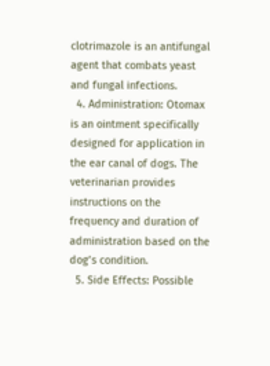clotrimazole is an antifungal agent that combats yeast and fungal infections.
  4. Administration: Otomax is an ointment specifically designed for application in the ear canal of dogs. The veterinarian provides instructions on the frequency and duration of administration based on the dog’s condition.
  5. Side Effects: Possible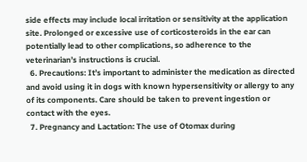side effects may include local irritation or sensitivity at the application site. Prolonged or excessive use of corticosteroids in the ear can potentially lead to other complications, so adherence to the veterinarian’s instructions is crucial.
  6. Precautions: It’s important to administer the medication as directed and avoid using it in dogs with known hypersensitivity or allergy to any of its components. Care should be taken to prevent ingestion or contact with the eyes.
  7. Pregnancy and Lactation: The use of Otomax during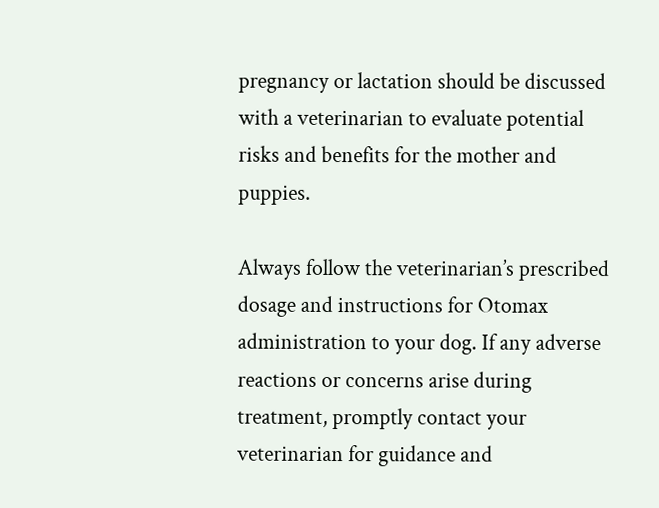pregnancy or lactation should be discussed with a veterinarian to evaluate potential risks and benefits for the mother and puppies.

Always follow the veterinarian’s prescribed dosage and instructions for Otomax administration to your dog. If any adverse reactions or concerns arise during treatment, promptly contact your veterinarian for guidance and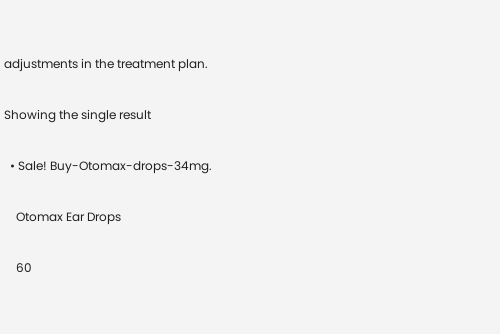adjustments in the treatment plan.

Showing the single result

  • Sale! Buy-Otomax-drops-34mg.

    Otomax Ear Drops

    60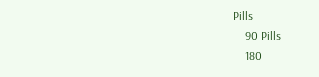Pills
    90 Pills
    180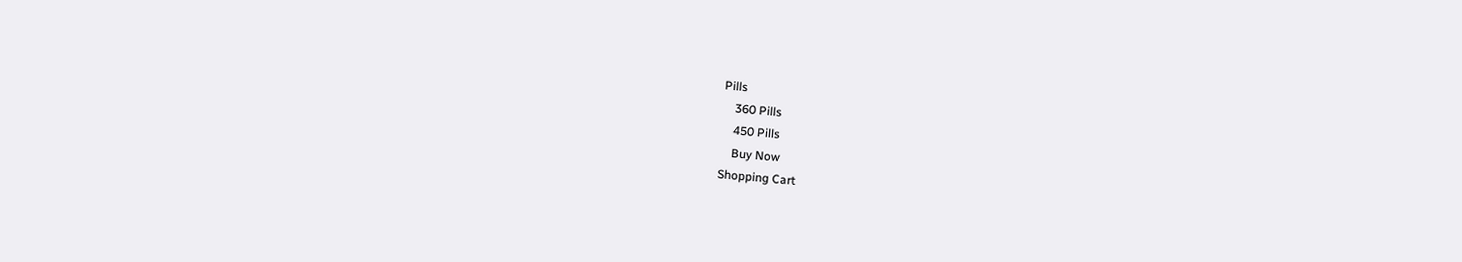Pills
    360 Pills
    450 Pills
    Buy Now
Shopping Cart